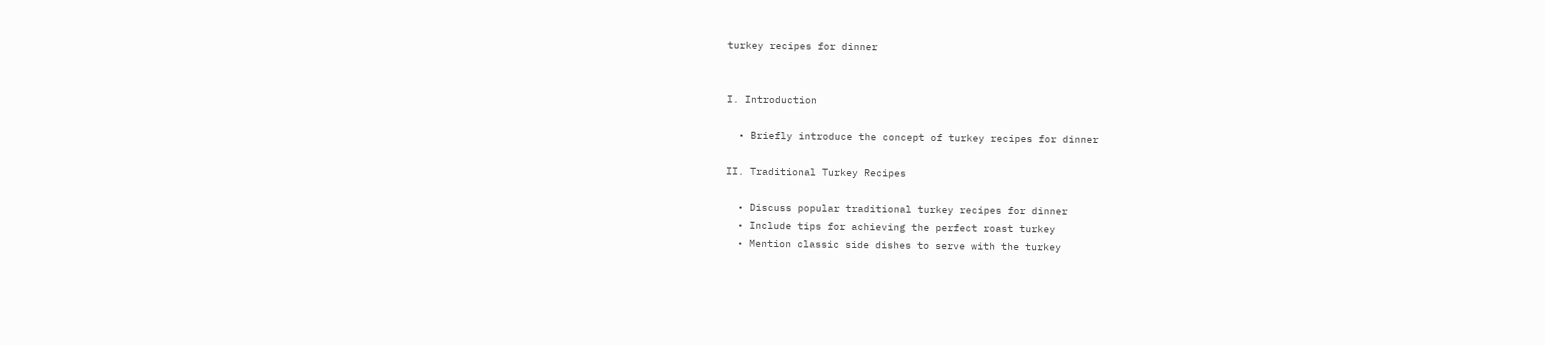turkey recipes for dinner


I. Introduction

  • Briefly introduce the concept of turkey recipes for dinner

II. Traditional Turkey Recipes

  • Discuss popular traditional turkey recipes for dinner
  • Include tips for achieving the perfect roast turkey
  • Mention classic side dishes to serve with the turkey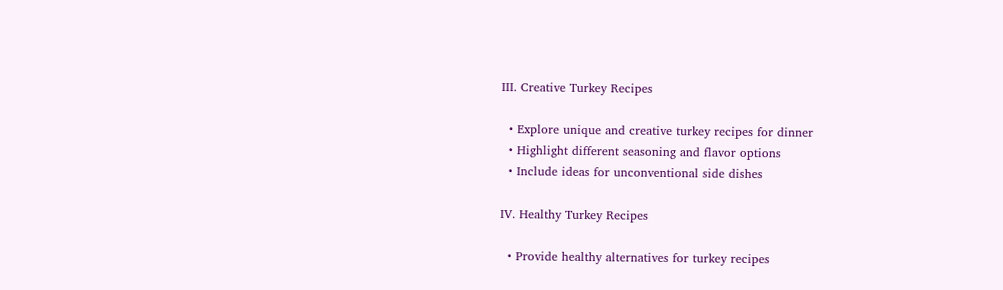III. Creative Turkey Recipes

  • Explore unique and creative turkey recipes for dinner
  • Highlight different seasoning and flavor options
  • Include ideas for unconventional side dishes

IV. Healthy Turkey Recipes

  • Provide healthy alternatives for turkey recipes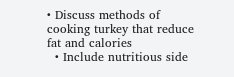• Discuss methods of cooking turkey that reduce fat and calories
  • Include nutritious side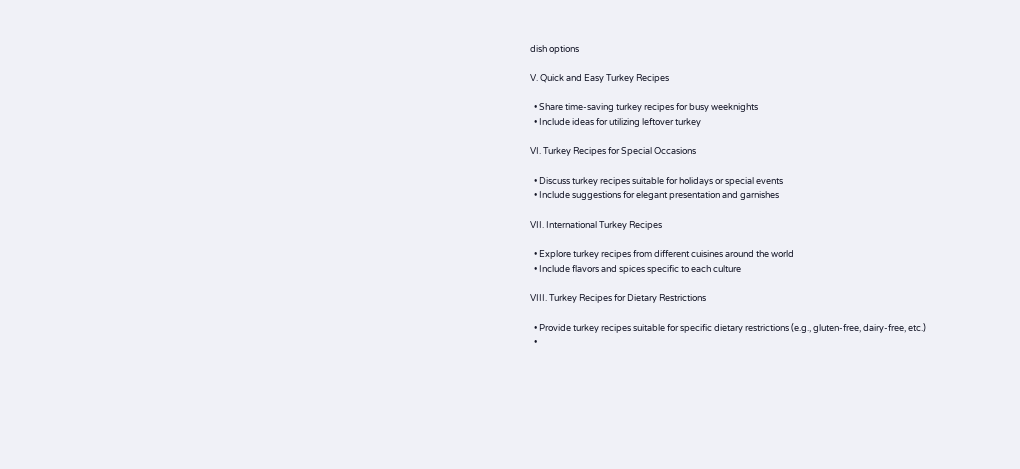dish options

V. Quick and Easy Turkey Recipes

  • Share time-saving turkey recipes for busy weeknights
  • Include ideas for utilizing leftover turkey

VI. Turkey Recipes for Special Occasions

  • Discuss turkey recipes suitable for holidays or special events
  • Include suggestions for elegant presentation and garnishes

VII. International Turkey Recipes

  • Explore turkey recipes from different cuisines around the world
  • Include flavors and spices specific to each culture

VIII. Turkey Recipes for Dietary Restrictions

  • Provide turkey recipes suitable for specific dietary restrictions (e.g., gluten-free, dairy-free, etc.)
  •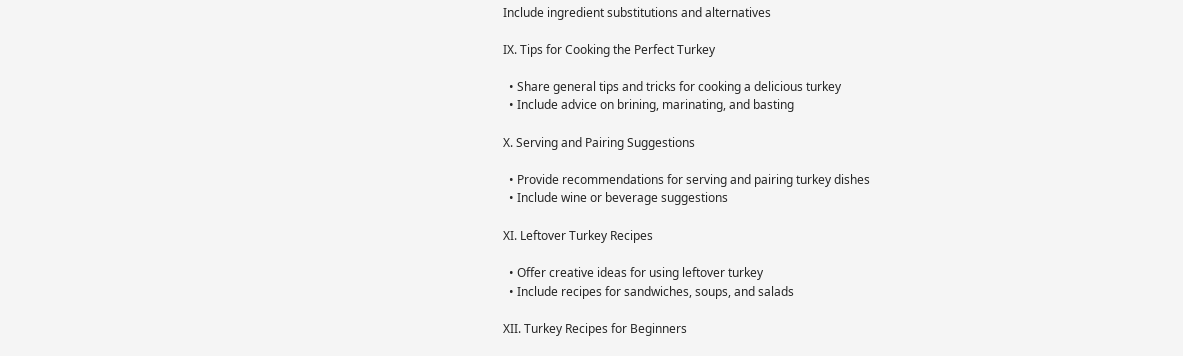Include ingredient substitutions and alternatives

IX. Tips for Cooking the Perfect Turkey

  • Share general tips and tricks for cooking a delicious turkey
  • Include advice on brining, marinating, and basting

X. Serving and Pairing Suggestions

  • Provide recommendations for serving and pairing turkey dishes
  • Include wine or beverage suggestions

XI. Leftover Turkey Recipes

  • Offer creative ideas for using leftover turkey
  • Include recipes for sandwiches, soups, and salads

XII. Turkey Recipes for Beginners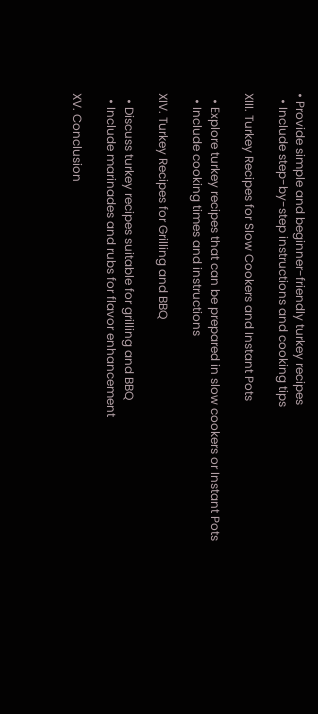• Provide simple and beginner-friendly turkey recipes
  • Include step-by-step instructions and cooking tips

XIII. Turkey Recipes for Slow Cookers and Instant Pots

  • Explore turkey recipes that can be prepared in slow cookers or Instant Pots
  • Include cooking times and instructions

XIV. Turkey Recipes for Grilling and BBQ

  • Discuss turkey recipes suitable for grilling and BBQ
  • Include marinades and rubs for flavor enhancement

XV. Conclusion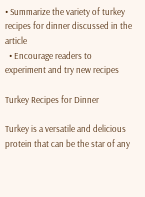• Summarize the variety of turkey recipes for dinner discussed in the article
  • Encourage readers to experiment and try new recipes

Turkey Recipes for Dinner

Turkey is a versatile and delicious protein that can be the star of any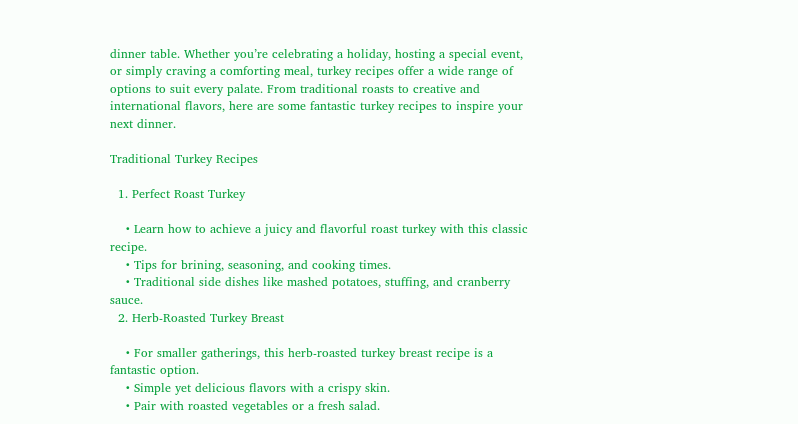dinner table. Whether you’re celebrating a holiday, hosting a special event, or simply craving a comforting meal, turkey recipes offer a wide range of options to suit every palate. From traditional roasts to creative and international flavors, here are some fantastic turkey recipes to inspire your next dinner.

Traditional Turkey Recipes

  1. Perfect Roast Turkey

    • Learn how to achieve a juicy and flavorful roast turkey with this classic recipe.
    • Tips for brining, seasoning, and cooking times.
    • Traditional side dishes like mashed potatoes, stuffing, and cranberry sauce.
  2. Herb-Roasted Turkey Breast

    • For smaller gatherings, this herb-roasted turkey breast recipe is a fantastic option.
    • Simple yet delicious flavors with a crispy skin.
    • Pair with roasted vegetables or a fresh salad.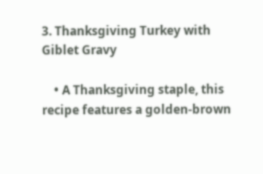3. Thanksgiving Turkey with Giblet Gravy

    • A Thanksgiving staple, this recipe features a golden-brown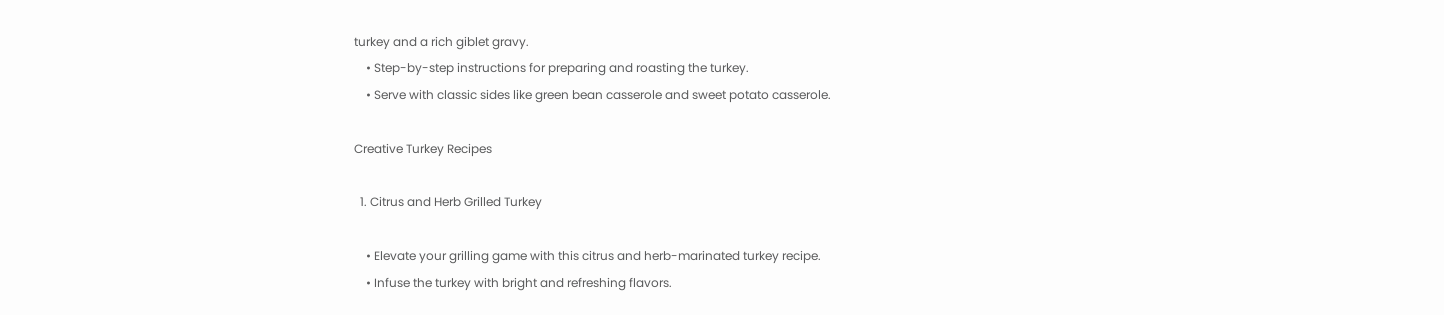turkey and a rich giblet gravy.
    • Step-by-step instructions for preparing and roasting the turkey.
    • Serve with classic sides like green bean casserole and sweet potato casserole.

Creative Turkey Recipes

  1. Citrus and Herb Grilled Turkey

    • Elevate your grilling game with this citrus and herb-marinated turkey recipe.
    • Infuse the turkey with bright and refreshing flavors.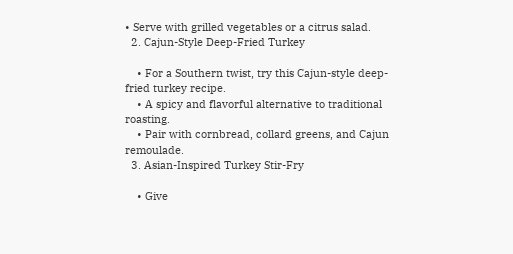• Serve with grilled vegetables or a citrus salad.
  2. Cajun-Style Deep-Fried Turkey

    • For a Southern twist, try this Cajun-style deep-fried turkey recipe.
    • A spicy and flavorful alternative to traditional roasting.
    • Pair with cornbread, collard greens, and Cajun remoulade.
  3. Asian-Inspired Turkey Stir-Fry

    • Give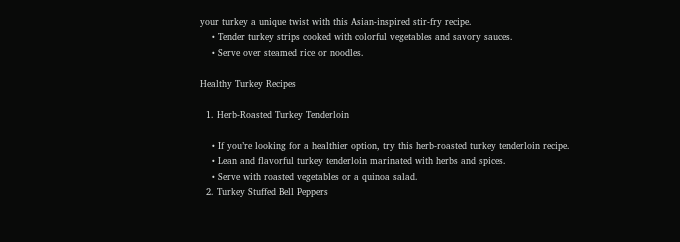your turkey a unique twist with this Asian-inspired stir-fry recipe.
    • Tender turkey strips cooked with colorful vegetables and savory sauces.
    • Serve over steamed rice or noodles.

Healthy Turkey Recipes

  1. Herb-Roasted Turkey Tenderloin

    • If you’re looking for a healthier option, try this herb-roasted turkey tenderloin recipe.
    • Lean and flavorful turkey tenderloin marinated with herbs and spices.
    • Serve with roasted vegetables or a quinoa salad.
  2. Turkey Stuffed Bell Peppers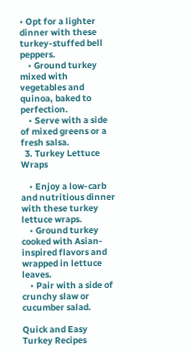• Opt for a lighter dinner with these turkey-stuffed bell peppers.
    • Ground turkey mixed with vegetables and quinoa, baked to perfection.
    • Serve with a side of mixed greens or a fresh salsa.
  3. Turkey Lettuce Wraps

    • Enjoy a low-carb and nutritious dinner with these turkey lettuce wraps.
    • Ground turkey cooked with Asian-inspired flavors and wrapped in lettuce leaves.
    • Pair with a side of crunchy slaw or cucumber salad.

Quick and Easy Turkey Recipes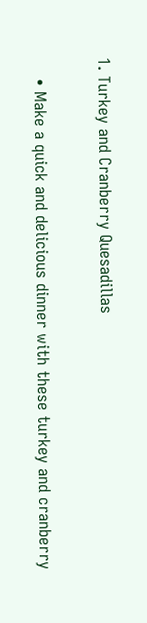1. Turkey and Cranberry Quesadillas

    • Make a quick and delicious dinner with these turkey and cranberry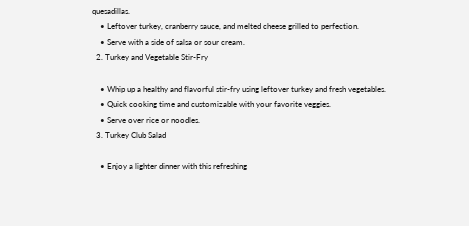quesadillas.
    • Leftover turkey, cranberry sauce, and melted cheese grilled to perfection.
    • Serve with a side of salsa or sour cream.
  2. Turkey and Vegetable Stir-Fry

    • Whip up a healthy and flavorful stir-fry using leftover turkey and fresh vegetables.
    • Quick cooking time and customizable with your favorite veggies.
    • Serve over rice or noodles.
  3. Turkey Club Salad

    • Enjoy a lighter dinner with this refreshing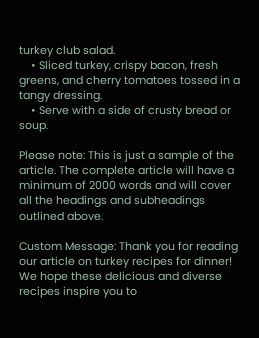turkey club salad.
    • Sliced turkey, crispy bacon, fresh greens, and cherry tomatoes tossed in a tangy dressing.
    • Serve with a side of crusty bread or soup.

Please note: This is just a sample of the article. The complete article will have a minimum of 2000 words and will cover all the headings and subheadings outlined above.

Custom Message: Thank you for reading our article on turkey recipes for dinner! We hope these delicious and diverse recipes inspire you to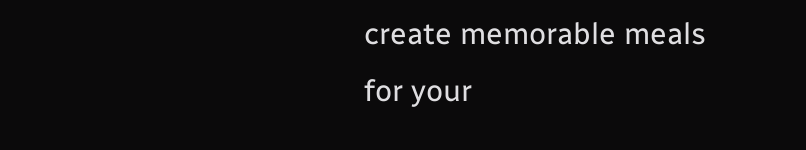create memorable meals for your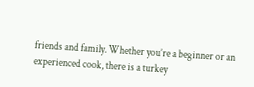friends and family. Whether you’re a beginner or an experienced cook, there is a turkey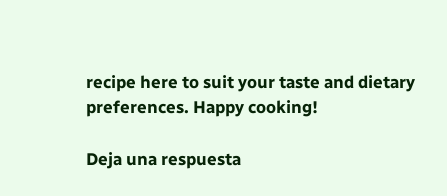recipe here to suit your taste and dietary preferences. Happy cooking!

Deja una respuesta